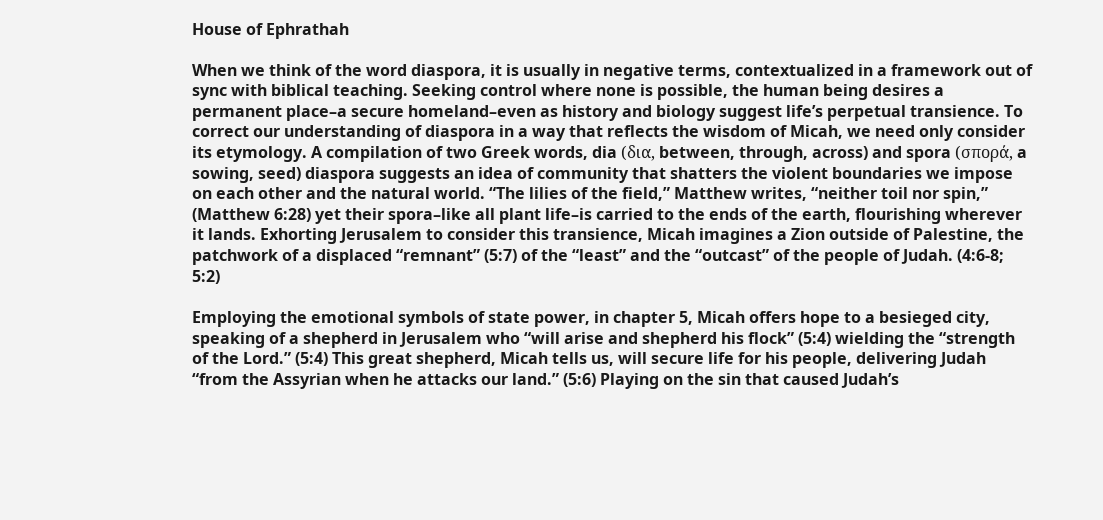House of Ephrathah

When we think of the word diaspora, it is usually in negative terms, contextualized in a framework out of sync with biblical teaching. Seeking control where none is possible, the human being desires a permanent place–a secure homeland–even as history and biology suggest life’s perpetual transience. To correct our understanding of diaspora in a way that reflects the wisdom of Micah, we need only consider its etymology. A compilation of two Greek words, dia (δια, between, through, across) and spora (σπορά, a sowing, seed) diaspora suggests an idea of community that shatters the violent boundaries we impose on each other and the natural world. “The lilies of the field,” Matthew writes, “neither toil nor spin,” (Matthew 6:28) yet their spora–like all plant life–is carried to the ends of the earth, flourishing wherever it lands. Exhorting Jerusalem to consider this transience, Micah imagines a Zion outside of Palestine, the patchwork of a displaced “remnant” (5:7) of the “least” and the “outcast” of the people of Judah. (4:6-8; 5:2)

Employing the emotional symbols of state power, in chapter 5, Micah offers hope to a besieged city, speaking of a shepherd in Jerusalem who “will arise and shepherd his flock” (5:4) wielding the “strength of the Lord.” (5:4) This great shepherd, Micah tells us, will secure life for his people, delivering Judah “from the Assyrian when he attacks our land.” (5:6) Playing on the sin that caused Judah’s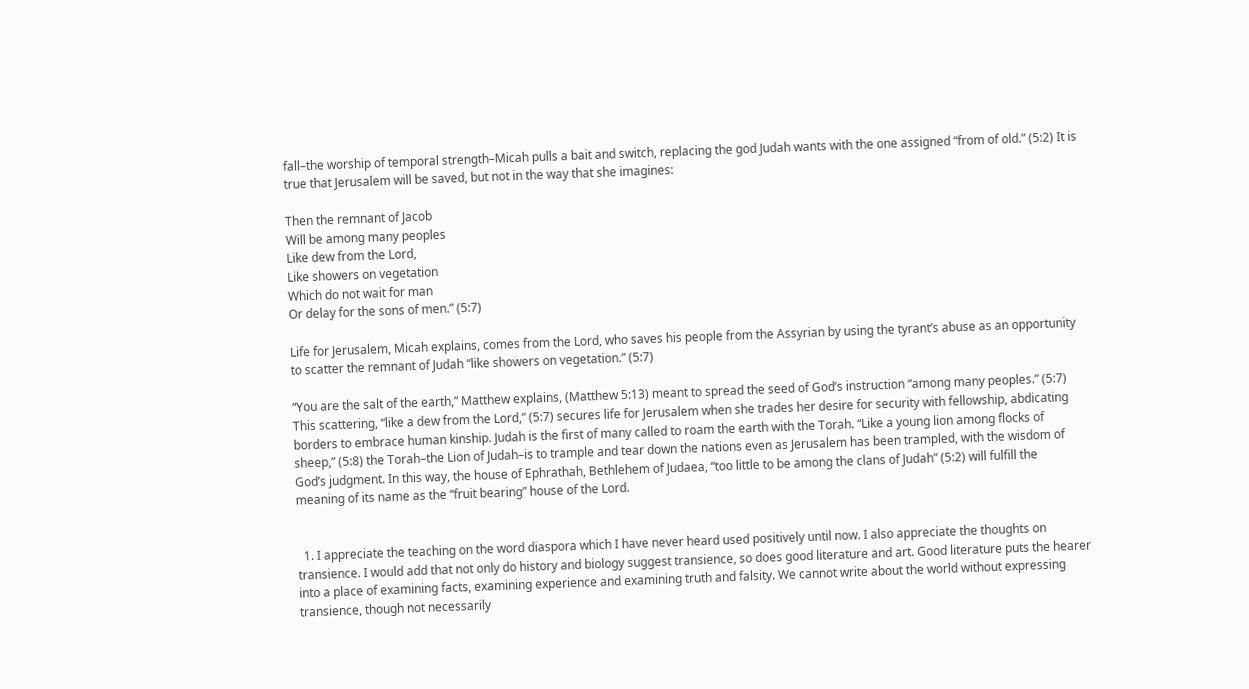fall–the worship of temporal strength–Micah pulls a bait and switch, replacing the god Judah wants with the one assigned “from of old.” (5:2) It is true that Jerusalem will be saved, but not in the way that she imagines:

Then the remnant of Jacob
Will be among many peoples
Like dew from the Lord,
Like showers on vegetation
Which do not wait for man
Or delay for the sons of men.” (5:7)

Life for Jerusalem, Micah explains, comes from the Lord, who saves his people from the Assyrian by using the tyrant’s abuse as an opportunity to scatter the remnant of Judah “like showers on vegetation.” (5:7)

“You are the salt of the earth,” Matthew explains, (Matthew 5:13) meant to spread the seed of God’s instruction “among many peoples.” (5:7) This scattering, “like a dew from the Lord,” (5:7) secures life for Jerusalem when she trades her desire for security with fellowship, abdicating borders to embrace human kinship. Judah is the first of many called to roam the earth with the Torah. “Like a young lion among flocks of sheep,” (5:8) the Torah–the Lion of Judah–is to trample and tear down the nations even as Jerusalem has been trampled, with the wisdom of God’s judgment. In this way, the house of Ephrathah, Bethlehem of Judaea, “too little to be among the clans of Judah” (5:2) will fulfill the meaning of its name as the “fruit bearing” house of the Lord.


  1. I appreciate the teaching on the word diaspora which I have never heard used positively until now. I also appreciate the thoughts on transience. I would add that not only do history and biology suggest transience, so does good literature and art. Good literature puts the hearer into a place of examining facts, examining experience and examining truth and falsity. We cannot write about the world without expressing transience, though not necessarily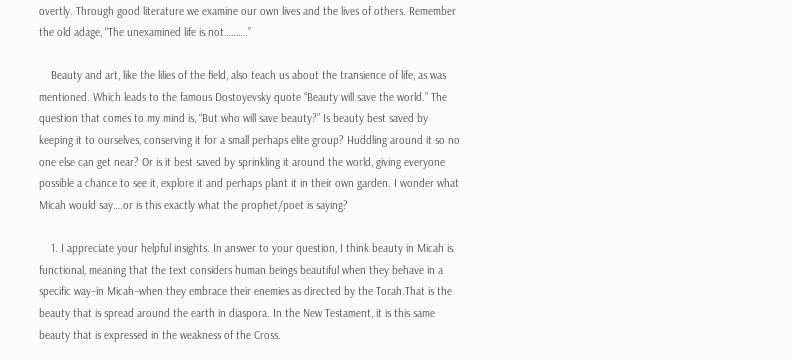overtly. Through good literature we examine our own lives and the lives of others. Remember the old adage, “The unexamined life is not……….”

    Beauty and art, like the lilies of the field, also teach us about the transience of life, as was mentioned. Which leads to the famous Dostoyevsky quote “Beauty will save the world.” The question that comes to my mind is, “But who will save beauty?” Is beauty best saved by keeping it to ourselves, conserving it for a small perhaps elite group? Huddling around it so no one else can get near? Or is it best saved by sprinkling it around the world, giving everyone possible a chance to see it, explore it and perhaps plant it in their own garden. I wonder what Micah would say….or is this exactly what the prophet/poet is saying?

    1. I appreciate your helpful insights. In answer to your question, I think beauty in Micah is functional, meaning that the text considers human beings beautiful when they behave in a specific way–in Micah–when they embrace their enemies as directed by the Torah.That is the beauty that is spread around the earth in diaspora. In the New Testament, it is this same beauty that is expressed in the weakness of the Cross.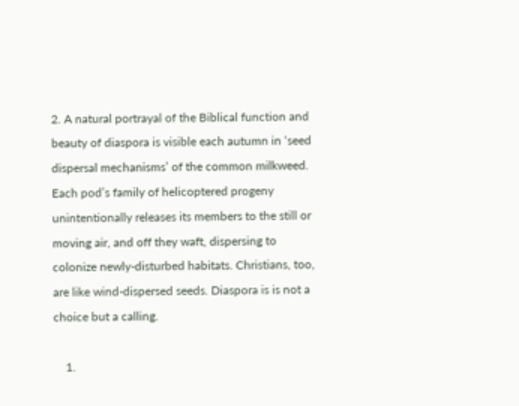2. A natural portrayal of the Biblical function and beauty of diaspora is visible each autumn in ‘seed dispersal mechanisms’ of the common milkweed. Each pod’s family of helicoptered progeny unintentionally releases its members to the still or moving air, and off they waft, dispersing to colonize newly-disturbed habitats. Christians, too, are like wind-dispersed seeds. Diaspora is is not a choice but a calling.

    1.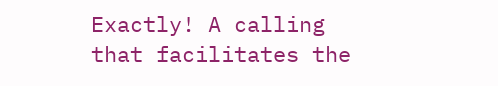Exactly! A calling that facilitates the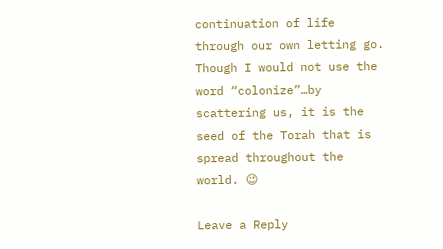continuation of life through our own letting go. Though I would not use the word “colonize”…by scattering us, it is the seed of the Torah that is spread throughout the world. 😉

Leave a Reply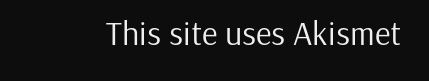This site uses Akismet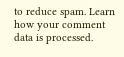to reduce spam. Learn how your comment data is processed.